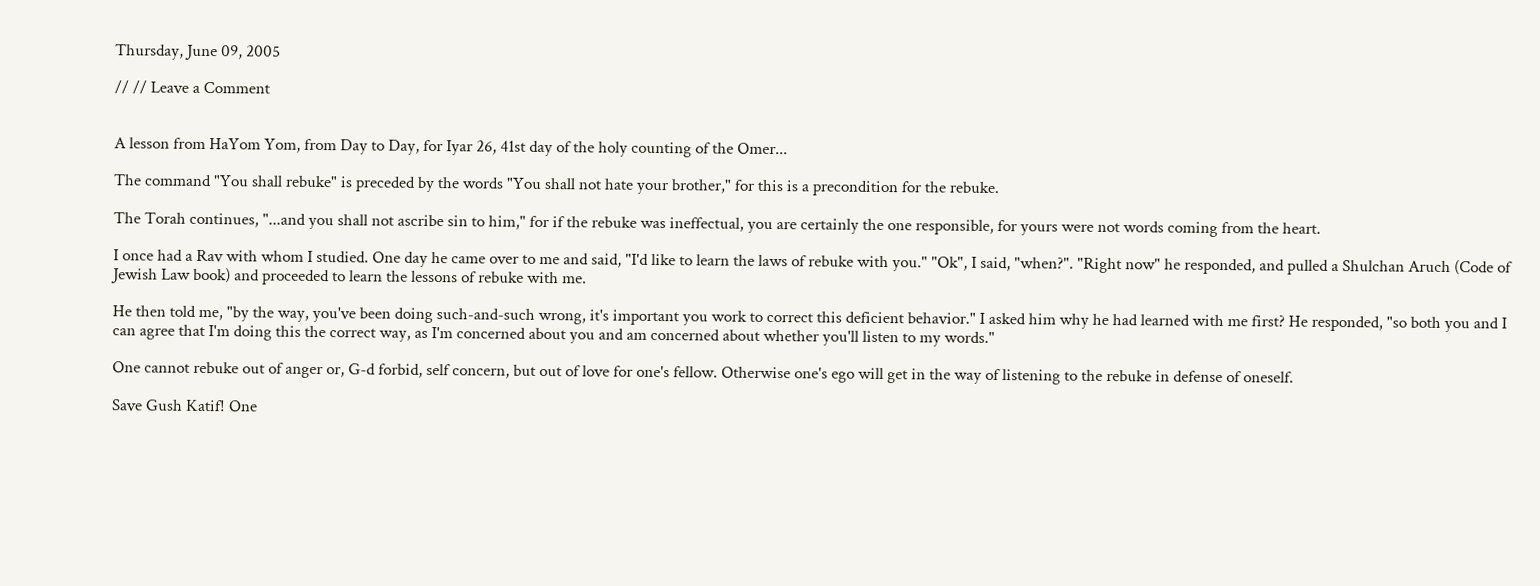Thursday, June 09, 2005

// // Leave a Comment


A lesson from HaYom Yom, from Day to Day, for Iyar 26, 41st day of the holy counting of the Omer...

The command "You shall rebuke" is preceded by the words "You shall not hate your brother," for this is a precondition for the rebuke.

The Torah continues, "...and you shall not ascribe sin to him," for if the rebuke was ineffectual, you are certainly the one responsible, for yours were not words coming from the heart.

I once had a Rav with whom I studied. One day he came over to me and said, "I'd like to learn the laws of rebuke with you." "Ok", I said, "when?". "Right now" he responded, and pulled a Shulchan Aruch (Code of Jewish Law book) and proceeded to learn the lessons of rebuke with me.

He then told me, "by the way, you've been doing such-and-such wrong, it's important you work to correct this deficient behavior." I asked him why he had learned with me first? He responded, "so both you and I can agree that I'm doing this the correct way, as I'm concerned about you and am concerned about whether you'll listen to my words."

One cannot rebuke out of anger or, G-d forbid, self concern, but out of love for one's fellow. Otherwise one's ego will get in the way of listening to the rebuke in defense of oneself.

Save Gush Katif! One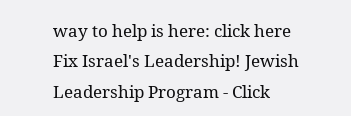way to help is here: click here
Fix Israel's Leadership! Jewish Leadership Program - Click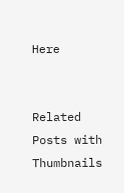Here


Related Posts with Thumbnails